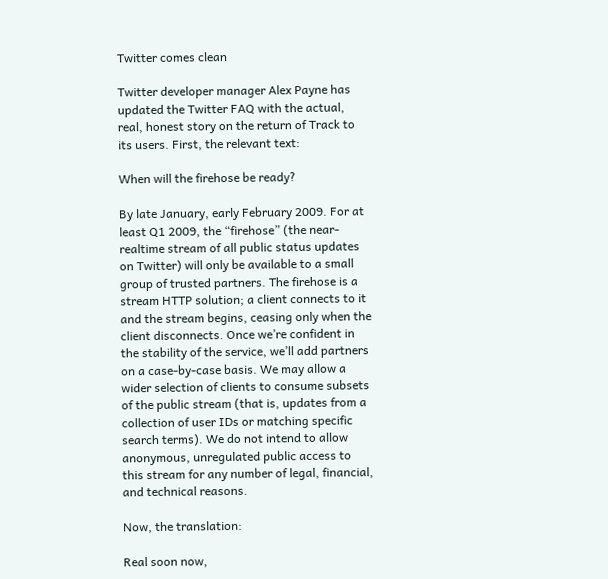Twitter comes clean

Twitter developer manager Alex Payne has updated the Twitter FAQ with the actual, real, honest story on the return of Track to its users. First, the relevant text:

When will the firehose be ready?

By late January, early February 2009. For at least Q1 2009, the “firehose” (the near-realtime stream of all public status updates on Twitter) will only be available to a small group of trusted partners. The firehose is a stream HTTP solution; a client connects to it and the stream begins, ceasing only when the client disconnects. Once we’re confident in the stability of the service, we’ll add partners on a case-by-case basis. We may allow a wider selection of clients to consume subsets of the public stream (that is, updates from a collection of user IDs or matching specific search terms). We do not intend to allow anonymous, unregulated public access to this stream for any number of legal, financial, and technical reasons.

Now, the translation:

Real soon now,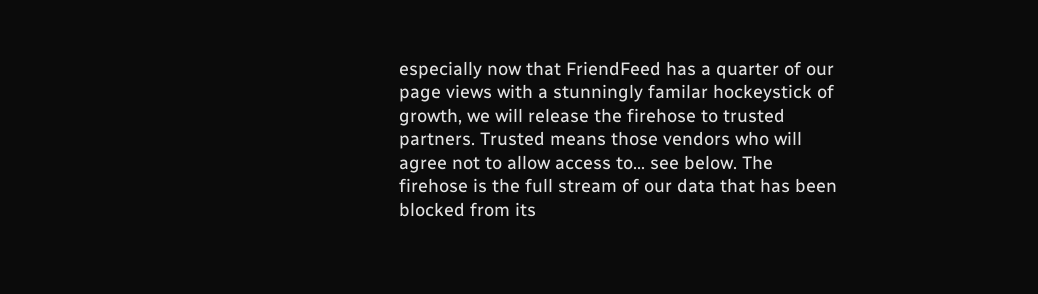especially now that FriendFeed has a quarter of our page views with a stunningly familar hockeystick of growth, we will release the firehose to trusted partners. Trusted means those vendors who will agree not to allow access to… see below. The firehose is the full stream of our data that has been blocked from its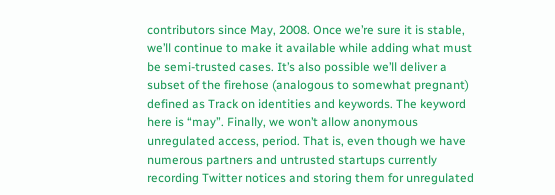contributors since May, 2008. Once we’re sure it is stable, we’ll continue to make it available while adding what must be semi-trusted cases. It’s also possible we’ll deliver a subset of the firehose (analogous to somewhat pregnant) defined as Track on identities and keywords. The keyword here is “may”. Finally, we won’t allow anonymous unregulated access, period. That is, even though we have numerous partners and untrusted startups currently recording Twitter notices and storing them for unregulated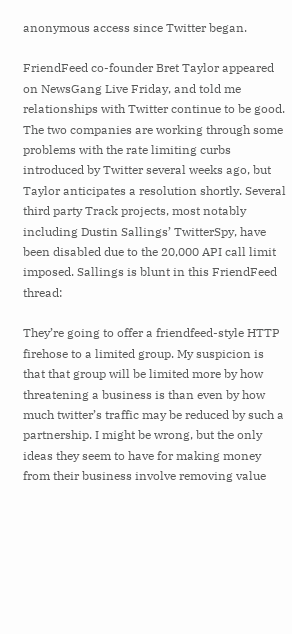anonymous access since Twitter began.

FriendFeed co-founder Bret Taylor appeared on NewsGang Live Friday, and told me relationships with Twitter continue to be good. The two companies are working through some problems with the rate limiting curbs introduced by Twitter several weeks ago, but Taylor anticipates a resolution shortly. Several third party Track projects, most notably including Dustin Sallings’ TwitterSpy, have been disabled due to the 20,000 API call limit imposed. Sallings is blunt in this FriendFeed thread:

They’re going to offer a friendfeed-style HTTP firehose to a limited group. My suspicion is that that group will be limited more by how threatening a business is than even by how much twitter’s traffic may be reduced by such a partnership. I might be wrong, but the only ideas they seem to have for making money from their business involve removing value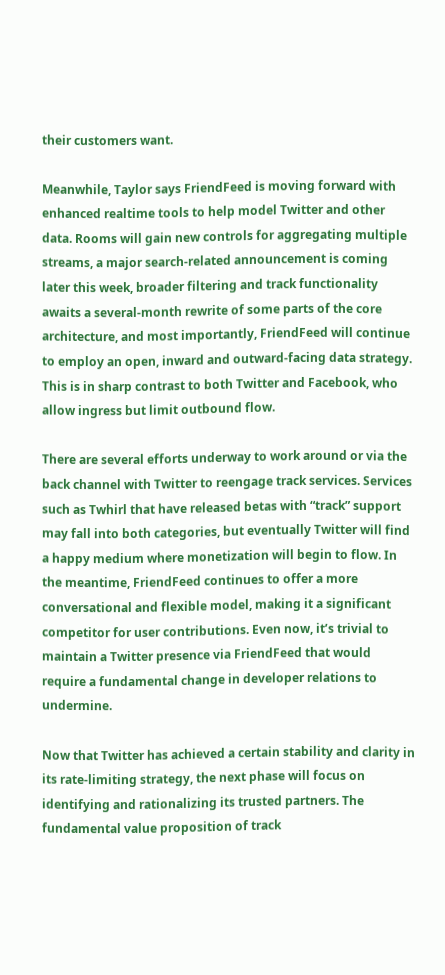their customers want.

Meanwhile, Taylor says FriendFeed is moving forward with enhanced realtime tools to help model Twitter and other data. Rooms will gain new controls for aggregating multiple streams, a major search-related announcement is coming later this week, broader filtering and track functionality awaits a several-month rewrite of some parts of the core architecture, and most importantly, FriendFeed will continue to employ an open, inward and outward-facing data strategy. This is in sharp contrast to both Twitter and Facebook, who allow ingress but limit outbound flow.

There are several efforts underway to work around or via the back channel with Twitter to reengage track services. Services such as Twhirl that have released betas with “track” support may fall into both categories, but eventually Twitter will find a happy medium where monetization will begin to flow. In the meantime, FriendFeed continues to offer a more conversational and flexible model, making it a significant competitor for user contributions. Even now, it’s trivial to maintain a Twitter presence via FriendFeed that would require a fundamental change in developer relations to undermine.

Now that Twitter has achieved a certain stability and clarity in its rate-limiting strategy, the next phase will focus on identifying and rationalizing its trusted partners. The fundamental value proposition of track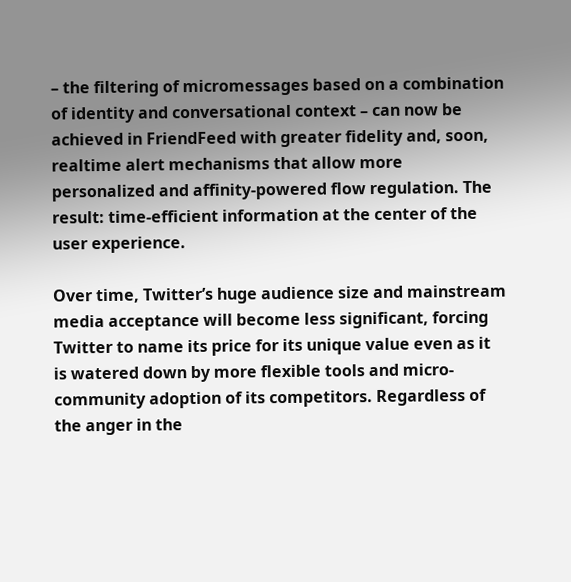– the filtering of micromessages based on a combination of identity and conversational context – can now be achieved in FriendFeed with greater fidelity and, soon, realtime alert mechanisms that allow more personalized and affinity-powered flow regulation. The result: time-efficient information at the center of the user experience.

Over time, Twitter’s huge audience size and mainstream media acceptance will become less significant, forcing Twitter to name its price for its unique value even as it is watered down by more flexible tools and micro-community adoption of its competitors. Regardless of the anger in the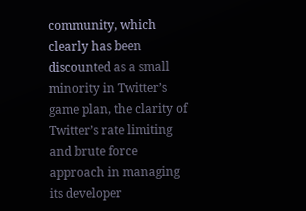community, which clearly has been discounted as a small minority in Twitter’s game plan, the clarity of Twitter’s rate limiting and brute force approach in managing its developer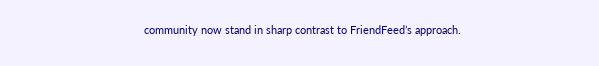community now stand in sharp contrast to FriendFeed’s approach.